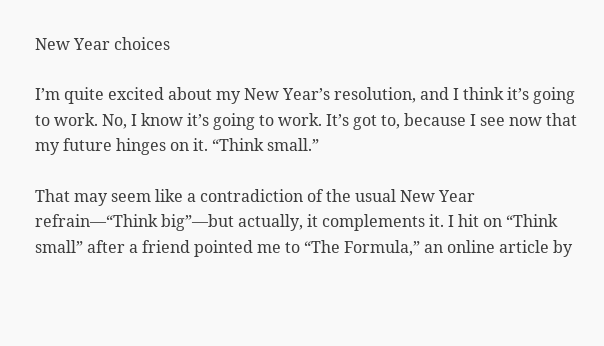New Year choices

I’m quite excited about my New Year’s resolution, and I think it’s going to work. No, I know it’s going to work. It’s got to, because I see now that my future hinges on it. “Think small.”

That may seem like a contradiction of the usual New Year refrain—“Think big”—but actually, it complements it. I hit on “Think small” after a friend pointed me to “The Formula,” an online article by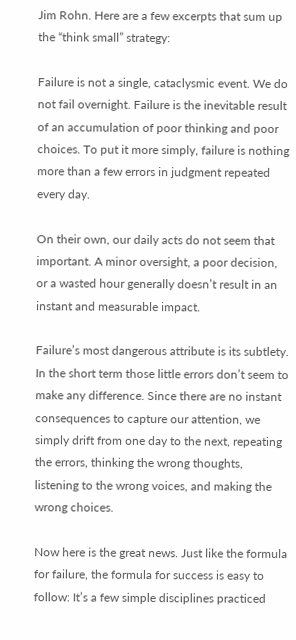Jim Rohn. Here are a few excerpts that sum up the “think small” strategy:

Failure is not a single, cataclysmic event. We do not fail overnight. Failure is the inevitable result of an accumulation of poor thinking and poor choices. To put it more simply, failure is nothing more than a few errors in judgment repeated every day.

On their own, our daily acts do not seem that important. A minor oversight, a poor decision, or a wasted hour generally doesn’t result in an instant and measurable impact.

Failure’s most dangerous attribute is its subtlety. In the short term those little errors don’t seem to make any difference. Since there are no instant consequences to capture our attention, we simply drift from one day to the next, repeating the errors, thinking the wrong thoughts, listening to the wrong voices, and making the wrong choices.

Now here is the great news. Just like the formula for failure, the formula for success is easy to follow: It’s a few simple disciplines practiced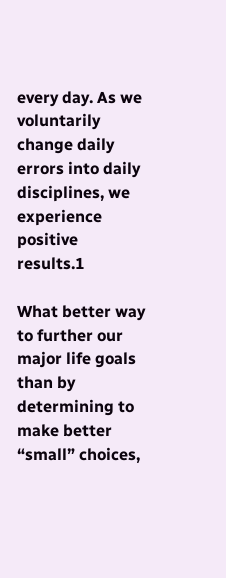every day. As we voluntarily change daily errors into daily disciplines, we experience positive results.1

What better way to further our major life goals than by determining to make better “small” choices,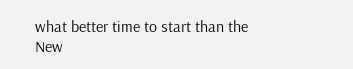what better time to start than the New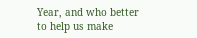Year, and who better to help us make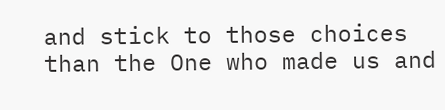and stick to those choices than the One who made us and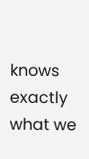knows exactly what we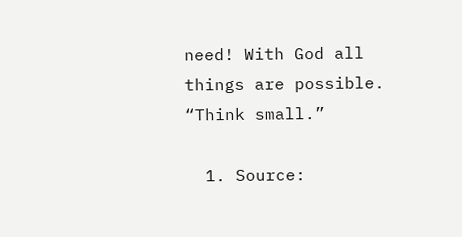need! With God all things are possible. “Think small.”

  1. Source: